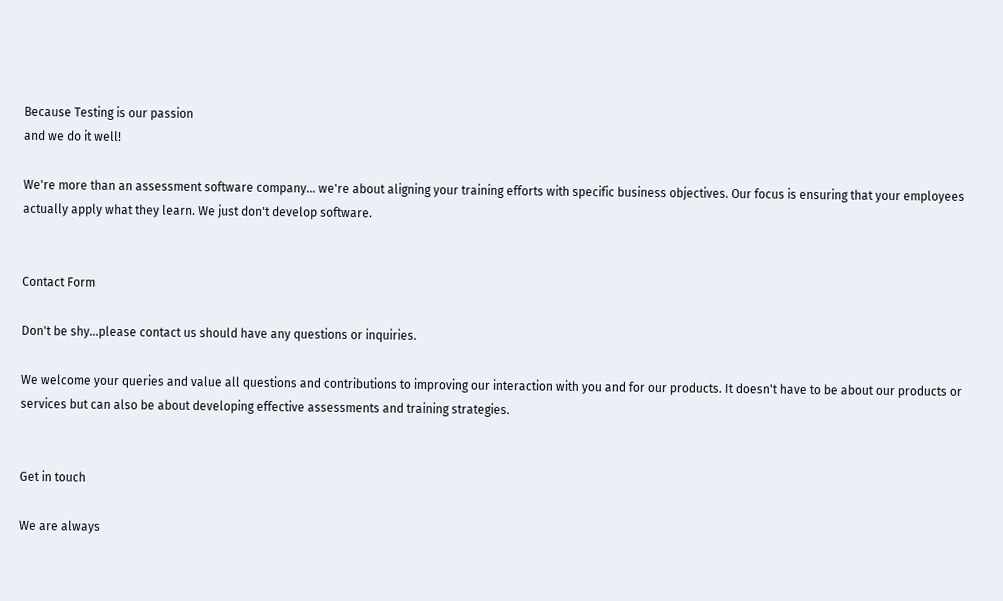Because Testing is our passion
and we do it well!

We're more than an assessment software company... we're about aligning your training efforts with specific business objectives. Our focus is ensuring that your employees actually apply what they learn. We just don't develop software.


Contact Form

Don't be shy...please contact us should have any questions or inquiries.

We welcome your queries and value all questions and contributions to improving our interaction with you and for our products. It doesn't have to be about our products or services but can also be about developing effective assessments and training strategies.


Get in touch

We are always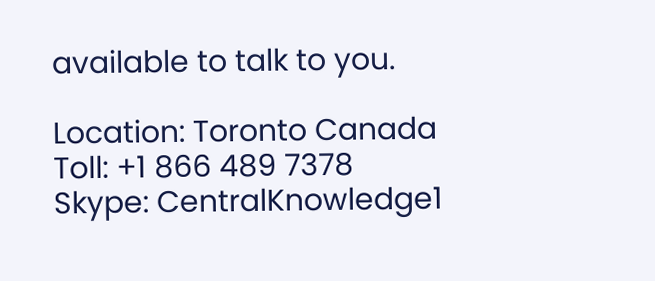available to talk to you.

Location: Toronto Canada
Toll: +1 866 489 7378
Skype: CentralKnowledge1